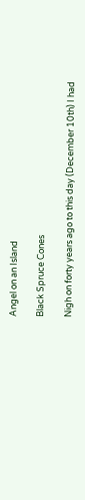Angel on an Island

Black Spruce Cones

Nigh on forty years ago to this day (December 10th) I had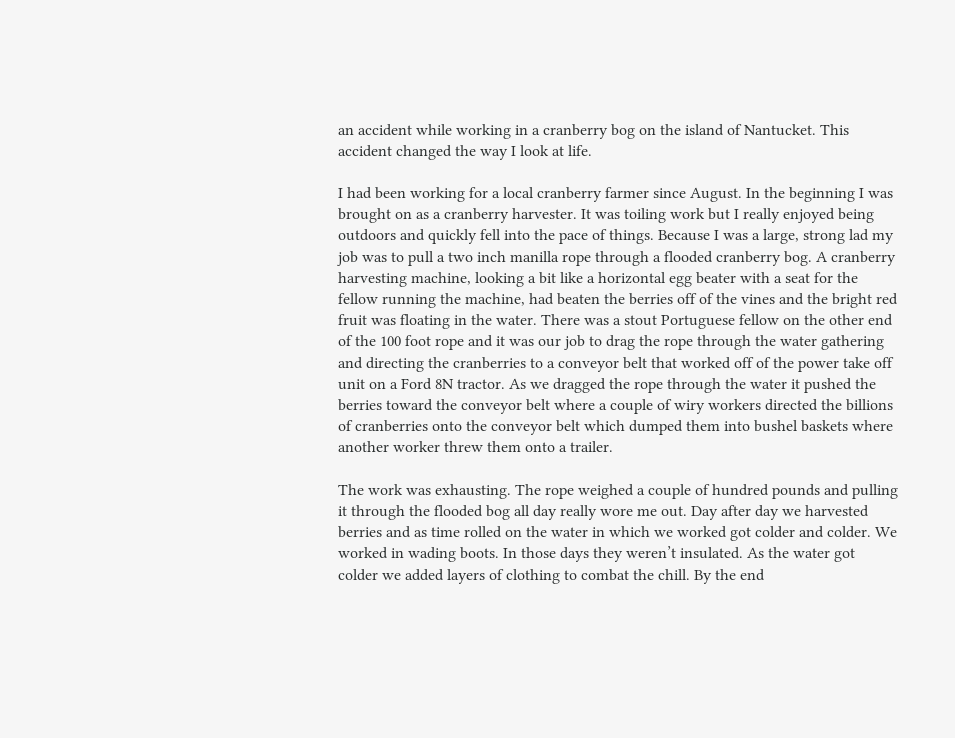an accident while working in a cranberry bog on the island of Nantucket. This accident changed the way I look at life.

I had been working for a local cranberry farmer since August. In the beginning I was brought on as a cranberry harvester. It was toiling work but I really enjoyed being outdoors and quickly fell into the pace of things. Because I was a large, strong lad my job was to pull a two inch manilla rope through a flooded cranberry bog. A cranberry harvesting machine, looking a bit like a horizontal egg beater with a seat for the fellow running the machine, had beaten the berries off of the vines and the bright red fruit was floating in the water. There was a stout Portuguese fellow on the other end of the 100 foot rope and it was our job to drag the rope through the water gathering and directing the cranberries to a conveyor belt that worked off of the power take off unit on a Ford 8N tractor. As we dragged the rope through the water it pushed the berries toward the conveyor belt where a couple of wiry workers directed the billions of cranberries onto the conveyor belt which dumped them into bushel baskets where another worker threw them onto a trailer.

The work was exhausting. The rope weighed a couple of hundred pounds and pulling it through the flooded bog all day really wore me out. Day after day we harvested berries and as time rolled on the water in which we worked got colder and colder. We worked in wading boots. In those days they weren’t insulated. As the water got colder we added layers of clothing to combat the chill. By the end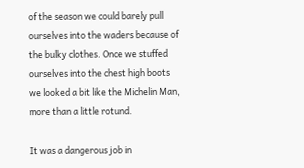of the season we could barely pull ourselves into the waders because of the bulky clothes. Once we stuffed ourselves into the chest high boots we looked a bit like the Michelin Man, more than a little rotund.

It was a dangerous job in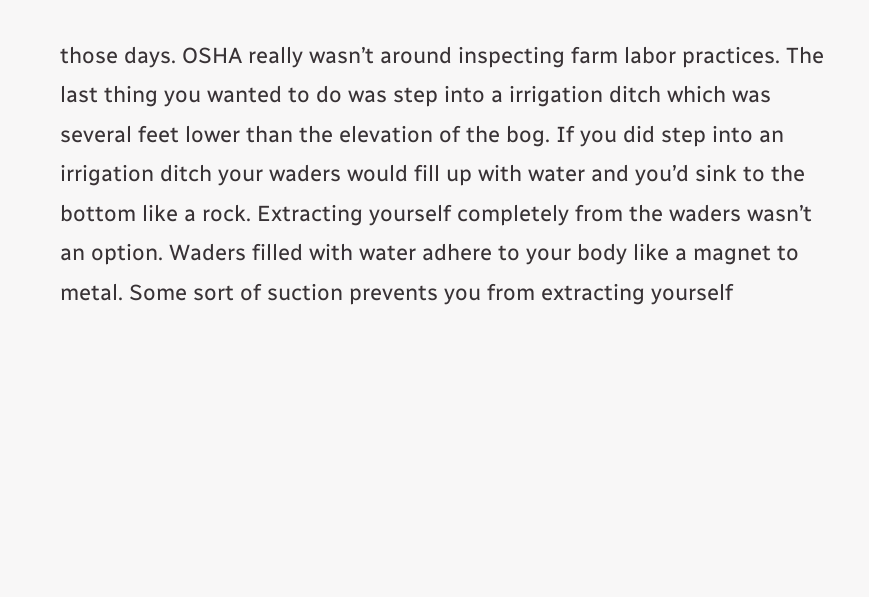those days. OSHA really wasn’t around inspecting farm labor practices. The last thing you wanted to do was step into a irrigation ditch which was several feet lower than the elevation of the bog. If you did step into an irrigation ditch your waders would fill up with water and you’d sink to the bottom like a rock. Extracting yourself completely from the waders wasn’t an option. Waders filled with water adhere to your body like a magnet to metal. Some sort of suction prevents you from extracting yourself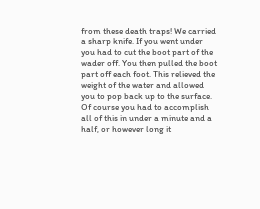from these death traps! We carried a sharp knife. If you went under you had to cut the boot part of the wader off. You then pulled the boot part off each foot. This relieved the weight of the water and allowed you to pop back up to the surface. Of course you had to accomplish all of this in under a minute and a half, or however long it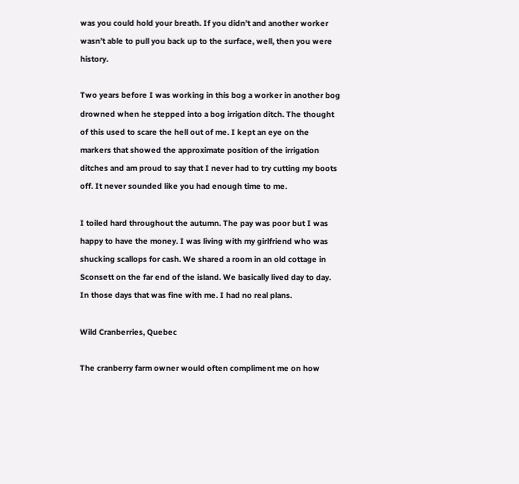was you could hold your breath. If you didn’t and another worker wasn’t able to pull you back up to the surface, well, then you were history.

Two years before I was working in this bog a worker in another bog drowned when he stepped into a bog irrigation ditch. The thought of this used to scare the hell out of me. I kept an eye on the markers that showed the approximate position of the irrigation ditches and am proud to say that I never had to try cutting my boots off. It never sounded like you had enough time to me.

I toiled hard throughout the autumn. The pay was poor but I was happy to have the money. I was living with my girlfriend who was shucking scallops for cash. We shared a room in an old cottage in Sconsett on the far end of the island. We basically lived day to day. In those days that was fine with me. I had no real plans.

Wild Cranberries, Quebec

The cranberry farm owner would often compliment me on how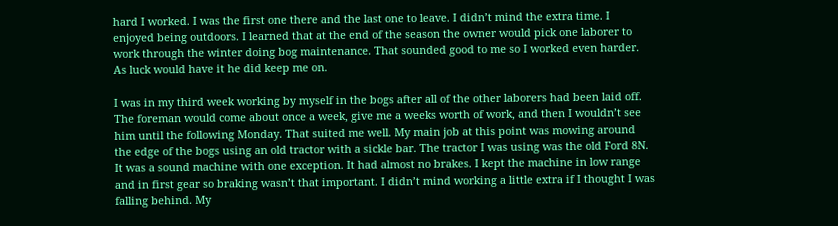hard I worked. I was the first one there and the last one to leave. I didn’t mind the extra time. I enjoyed being outdoors. I learned that at the end of the season the owner would pick one laborer to work through the winter doing bog maintenance. That sounded good to me so I worked even harder. As luck would have it he did keep me on.

I was in my third week working by myself in the bogs after all of the other laborers had been laid off. The foreman would come about once a week, give me a weeks worth of work, and then I wouldn’t see him until the following Monday. That suited me well. My main job at this point was mowing around the edge of the bogs using an old tractor with a sickle bar. The tractor I was using was the old Ford 8N. It was a sound machine with one exception. It had almost no brakes. I kept the machine in low range and in first gear so braking wasn’t that important. I didn’t mind working a little extra if I thought I was falling behind. My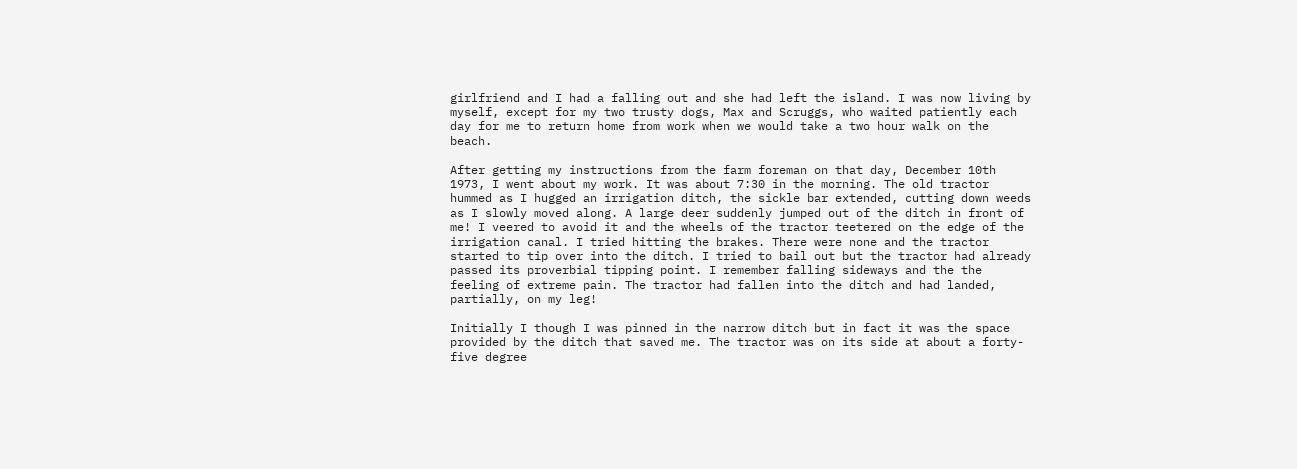girlfriend and I had a falling out and she had left the island. I was now living by myself, except for my two trusty dogs, Max and Scruggs, who waited patiently each day for me to return home from work when we would take a two hour walk on the beach.

After getting my instructions from the farm foreman on that day, December 10th 1973, I went about my work. It was about 7:30 in the morning. The old tractor hummed as I hugged an irrigation ditch, the sickle bar extended, cutting down weeds as I slowly moved along. A large deer suddenly jumped out of the ditch in front of me! I veered to avoid it and the wheels of the tractor teetered on the edge of the irrigation canal. I tried hitting the brakes. There were none and the tractor started to tip over into the ditch. I tried to bail out but the tractor had already passed its proverbial tipping point. I remember falling sideways and the the feeling of extreme pain. The tractor had fallen into the ditch and had landed, partially, on my leg!

Initially I though I was pinned in the narrow ditch but in fact it was the space provided by the ditch that saved me. The tractor was on its side at about a forty-five degree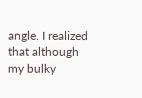angle. I realized that although my bulky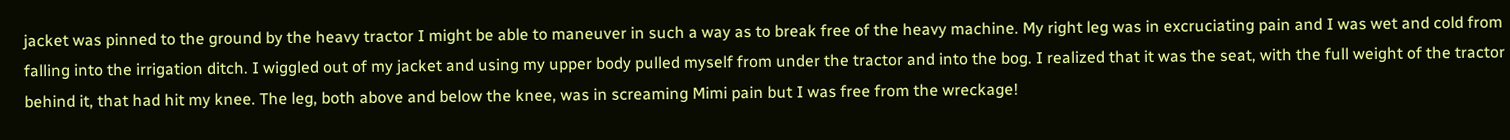jacket was pinned to the ground by the heavy tractor I might be able to maneuver in such a way as to break free of the heavy machine. My right leg was in excruciating pain and I was wet and cold from falling into the irrigation ditch. I wiggled out of my jacket and using my upper body pulled myself from under the tractor and into the bog. I realized that it was the seat, with the full weight of the tractor behind it, that had hit my knee. The leg, both above and below the knee, was in screaming Mimi pain but I was free from the wreckage!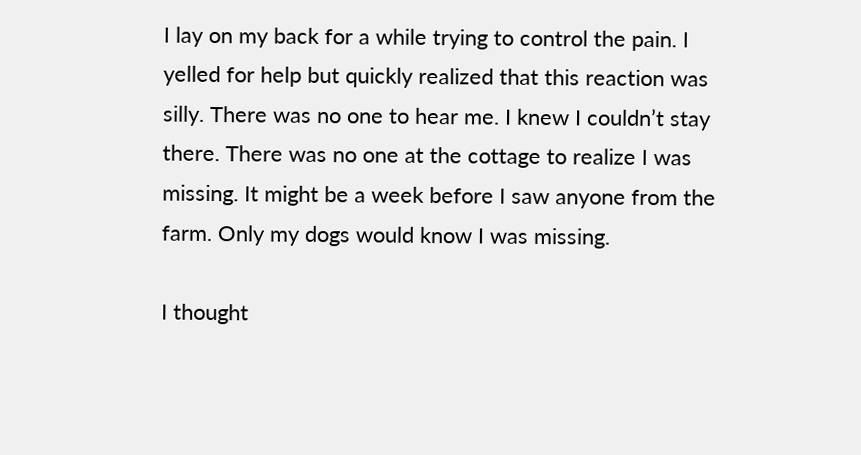I lay on my back for a while trying to control the pain. I yelled for help but quickly realized that this reaction was silly. There was no one to hear me. I knew I couldn’t stay there. There was no one at the cottage to realize I was missing. It might be a week before I saw anyone from the farm. Only my dogs would know I was missing.

I thought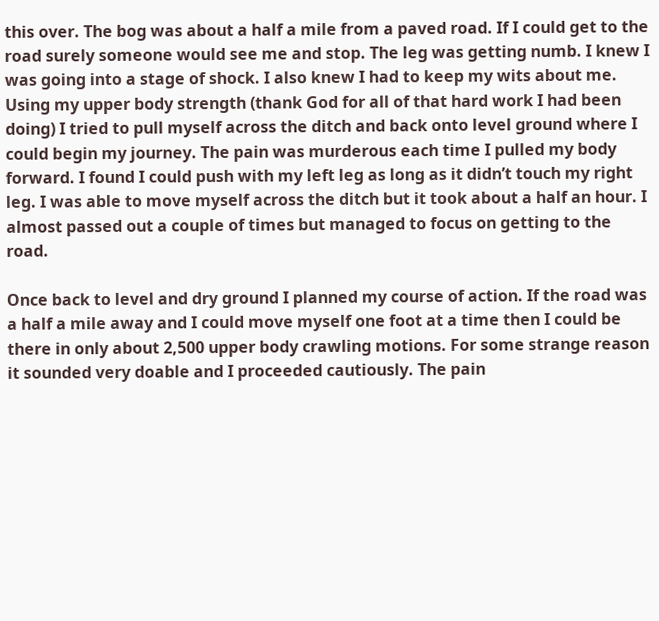this over. The bog was about a half a mile from a paved road. If I could get to the road surely someone would see me and stop. The leg was getting numb. I knew I was going into a stage of shock. I also knew I had to keep my wits about me. Using my upper body strength (thank God for all of that hard work I had been doing) I tried to pull myself across the ditch and back onto level ground where I could begin my journey. The pain was murderous each time I pulled my body forward. I found I could push with my left leg as long as it didn’t touch my right leg. I was able to move myself across the ditch but it took about a half an hour. I almost passed out a couple of times but managed to focus on getting to the road.

Once back to level and dry ground I planned my course of action. If the road was a half a mile away and I could move myself one foot at a time then I could be there in only about 2,500 upper body crawling motions. For some strange reason it sounded very doable and I proceeded cautiously. The pain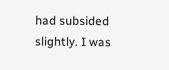had subsided slightly. I was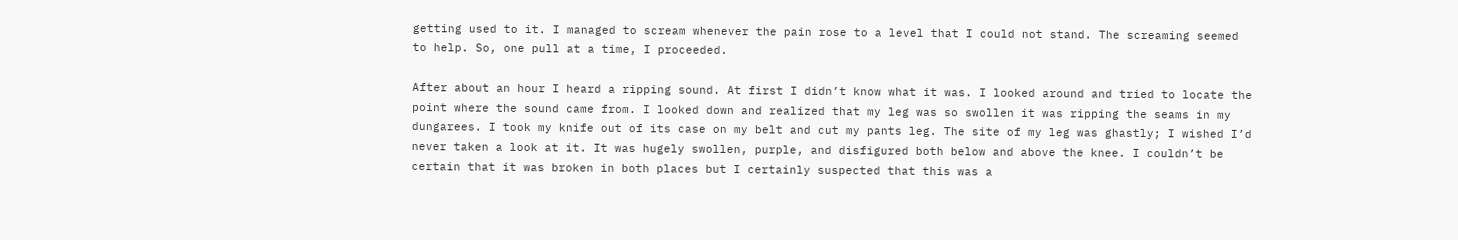getting used to it. I managed to scream whenever the pain rose to a level that I could not stand. The screaming seemed to help. So, one pull at a time, I proceeded.

After about an hour I heard a ripping sound. At first I didn’t know what it was. I looked around and tried to locate the point where the sound came from. I looked down and realized that my leg was so swollen it was ripping the seams in my dungarees. I took my knife out of its case on my belt and cut my pants leg. The site of my leg was ghastly; I wished I’d never taken a look at it. It was hugely swollen, purple, and disfigured both below and above the knee. I couldn’t be certain that it was broken in both places but I certainly suspected that this was a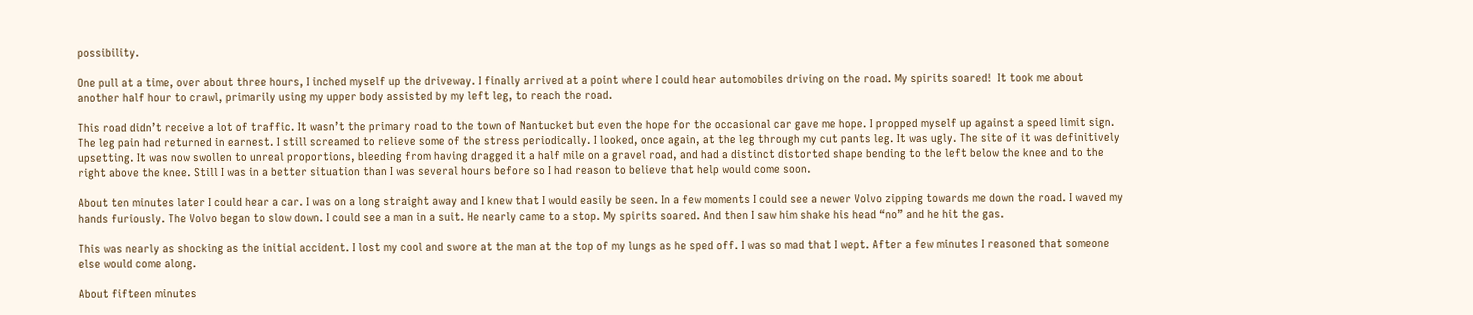possibility.

One pull at a time, over about three hours, I inched myself up the driveway. I finally arrived at a point where I could hear automobiles driving on the road. My spirits soared!  It took me about another half hour to crawl, primarily using my upper body assisted by my left leg, to reach the road.

This road didn’t receive a lot of traffic. It wasn’t the primary road to the town of Nantucket but even the hope for the occasional car gave me hope. I propped myself up against a speed limit sign. The leg pain had returned in earnest. I still screamed to relieve some of the stress periodically. I looked, once again, at the leg through my cut pants leg. It was ugly. The site of it was definitively upsetting. It was now swollen to unreal proportions, bleeding from having dragged it a half mile on a gravel road, and had a distinct distorted shape bending to the left below the knee and to the right above the knee. Still I was in a better situation than I was several hours before so I had reason to believe that help would come soon.

About ten minutes later I could hear a car. I was on a long straight away and I knew that I would easily be seen. In a few moments I could see a newer Volvo zipping towards me down the road. I waved my hands furiously. The Volvo began to slow down. I could see a man in a suit. He nearly came to a stop. My spirits soared. And then I saw him shake his head “no” and he hit the gas.

This was nearly as shocking as the initial accident. I lost my cool and swore at the man at the top of my lungs as he sped off. I was so mad that I wept. After a few minutes I reasoned that someone else would come along.

About fifteen minutes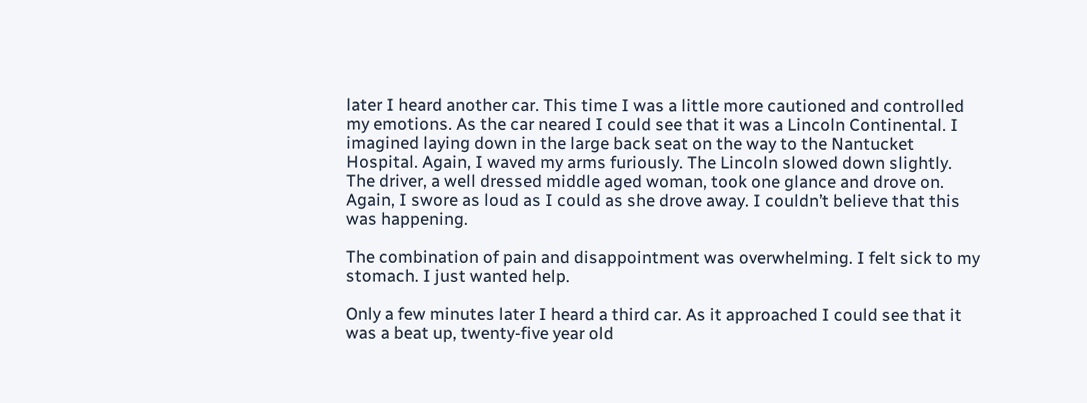later I heard another car. This time I was a little more cautioned and controlled my emotions. As the car neared I could see that it was a Lincoln Continental. I imagined laying down in the large back seat on the way to the Nantucket Hospital. Again, I waved my arms furiously. The Lincoln slowed down slightly. The driver, a well dressed middle aged woman, took one glance and drove on. Again, I swore as loud as I could as she drove away. I couldn’t believe that this was happening.

The combination of pain and disappointment was overwhelming. I felt sick to my stomach. I just wanted help.

Only a few minutes later I heard a third car. As it approached I could see that it was a beat up, twenty-five year old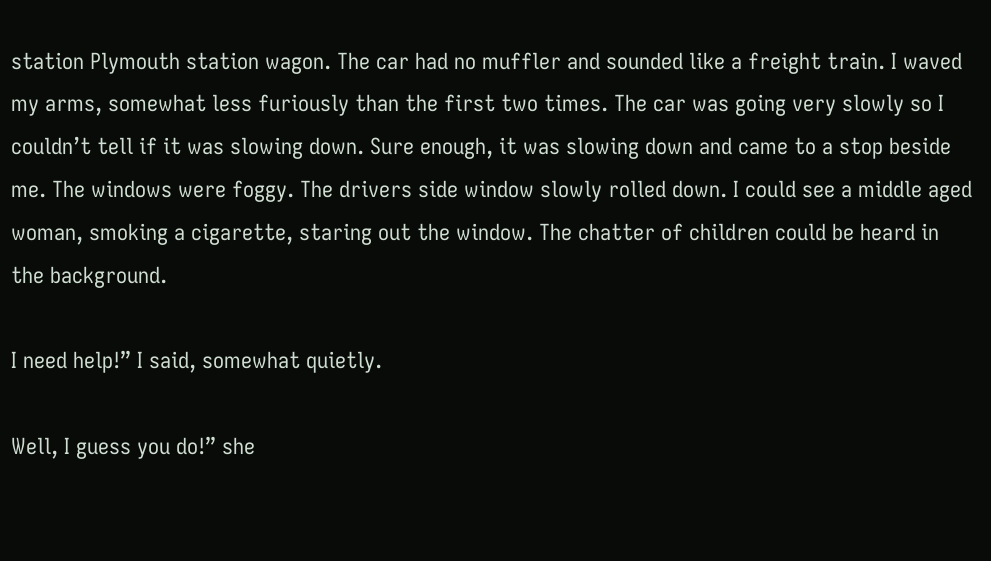station Plymouth station wagon. The car had no muffler and sounded like a freight train. I waved my arms, somewhat less furiously than the first two times. The car was going very slowly so I couldn’t tell if it was slowing down. Sure enough, it was slowing down and came to a stop beside me. The windows were foggy. The drivers side window slowly rolled down. I could see a middle aged woman, smoking a cigarette, staring out the window. The chatter of children could be heard in the background.

I need help!” I said, somewhat quietly.

Well, I guess you do!” she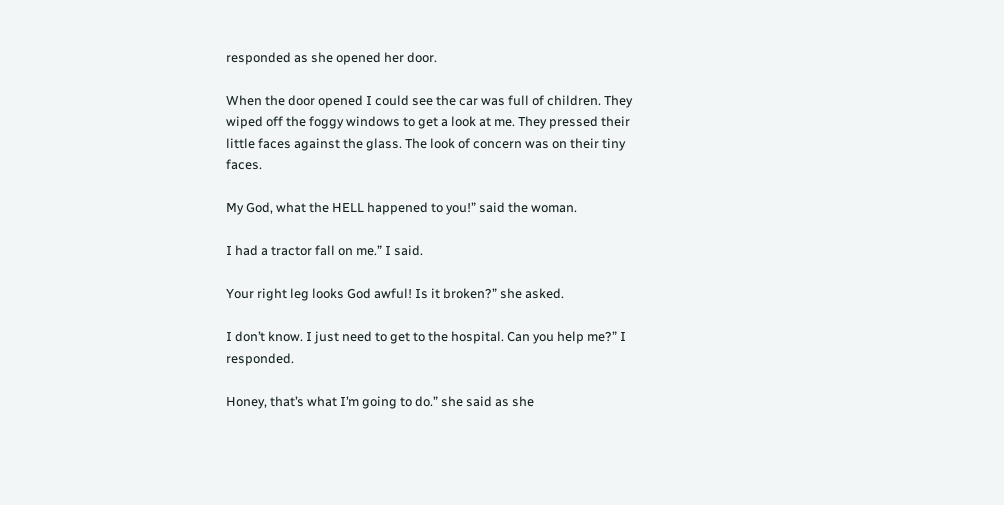responded as she opened her door.

When the door opened I could see the car was full of children. They wiped off the foggy windows to get a look at me. They pressed their little faces against the glass. The look of concern was on their tiny faces.

My God, what the HELL happened to you!” said the woman.

I had a tractor fall on me.” I said.

Your right leg looks God awful! Is it broken?” she asked.

I don’t know. I just need to get to the hospital. Can you help me?” I responded.

Honey, that’s what I’m going to do.” she said as she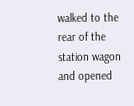walked to the rear of the station wagon and opened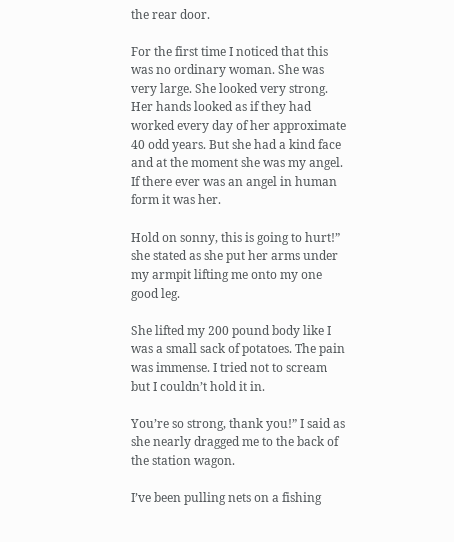the rear door.

For the first time I noticed that this was no ordinary woman. She was very large. She looked very strong. Her hands looked as if they had worked every day of her approximate 40 odd years. But she had a kind face and at the moment she was my angel. If there ever was an angel in human form it was her.

Hold on sonny, this is going to hurt!” she stated as she put her arms under my armpit lifting me onto my one good leg.

She lifted my 200 pound body like I was a small sack of potatoes. The pain was immense. I tried not to scream but I couldn’t hold it in.

You’re so strong, thank you!” I said as she nearly dragged me to the back of the station wagon.

I’ve been pulling nets on a fishing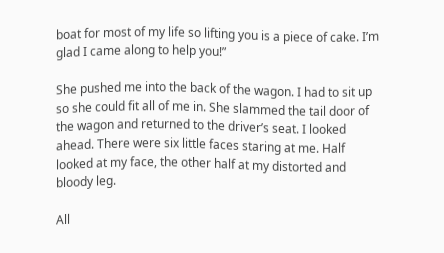boat for most of my life so lifting you is a piece of cake. I’m glad I came along to help you!”

She pushed me into the back of the wagon. I had to sit up so she could fit all of me in. She slammed the tail door of the wagon and returned to the driver’s seat. I looked ahead. There were six little faces staring at me. Half looked at my face, the other half at my distorted and bloody leg.

All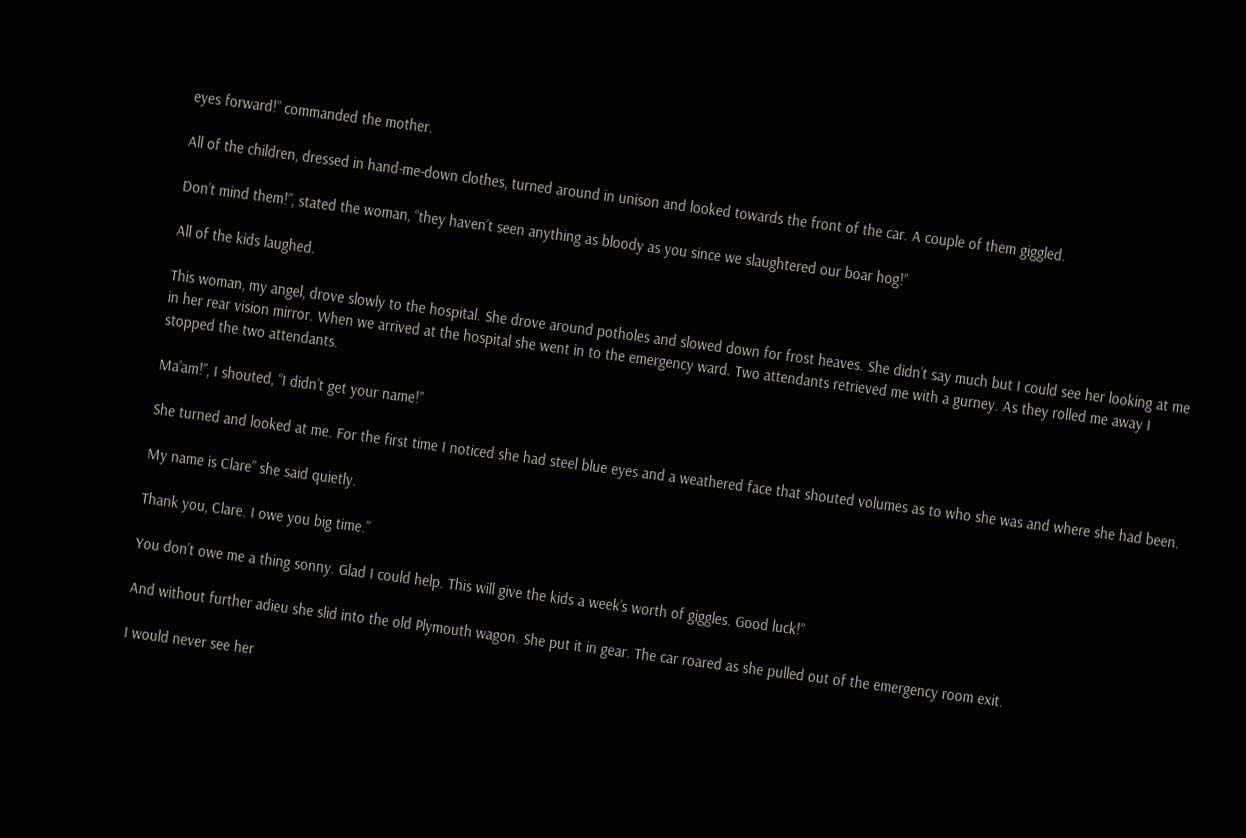eyes forward!” commanded the mother.

All of the children, dressed in hand-me-down clothes, turned around in unison and looked towards the front of the car. A couple of them giggled.

Don’t mind them!”, stated the woman, “they haven’t seen anything as bloody as you since we slaughtered our boar hog!”

All of the kids laughed.

This woman, my angel, drove slowly to the hospital. She drove around potholes and slowed down for frost heaves. She didn’t say much but I could see her looking at me in her rear vision mirror. When we arrived at the hospital she went in to the emergency ward. Two attendants retrieved me with a gurney. As they rolled me away I stopped the two attendants.

Ma’am!”, I shouted, “I didn’t get your name!”

She turned and looked at me. For the first time I noticed she had steel blue eyes and a weathered face that shouted volumes as to who she was and where she had been.

My name is Clare” she said quietly.

Thank you, Clare. I owe you big time.”

You don’t owe me a thing sonny. Glad I could help. This will give the kids a week’s worth of giggles. Good luck!”

And without further adieu she slid into the old Plymouth wagon. She put it in gear. The car roared as she pulled out of the emergency room exit.

I would never see her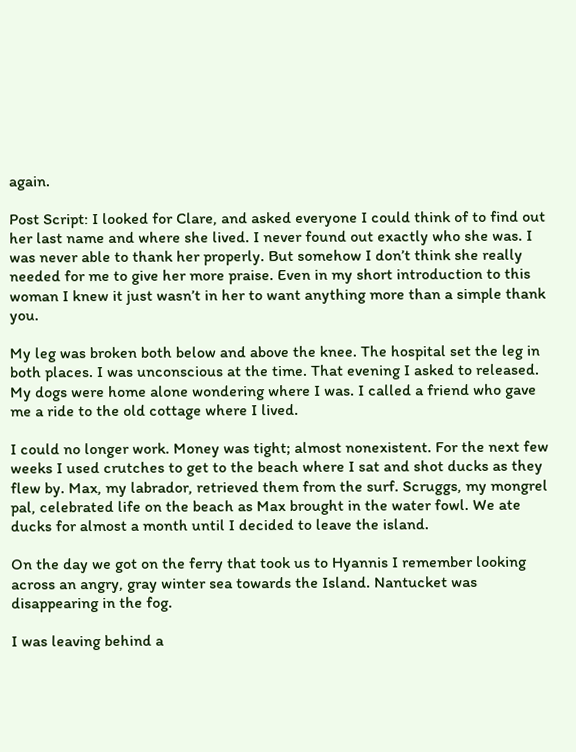again.

Post Script: I looked for Clare, and asked everyone I could think of to find out her last name and where she lived. I never found out exactly who she was. I was never able to thank her properly. But somehow I don’t think she really needed for me to give her more praise. Even in my short introduction to this woman I knew it just wasn’t in her to want anything more than a simple thank you.

My leg was broken both below and above the knee. The hospital set the leg in both places. I was unconscious at the time. That evening I asked to released. My dogs were home alone wondering where I was. I called a friend who gave me a ride to the old cottage where I lived.

I could no longer work. Money was tight; almost nonexistent. For the next few weeks I used crutches to get to the beach where I sat and shot ducks as they flew by. Max, my labrador, retrieved them from the surf. Scruggs, my mongrel pal, celebrated life on the beach as Max brought in the water fowl. We ate ducks for almost a month until I decided to leave the island.

On the day we got on the ferry that took us to Hyannis I remember looking across an angry, gray winter sea towards the Island. Nantucket was disappearing in the fog.

I was leaving behind a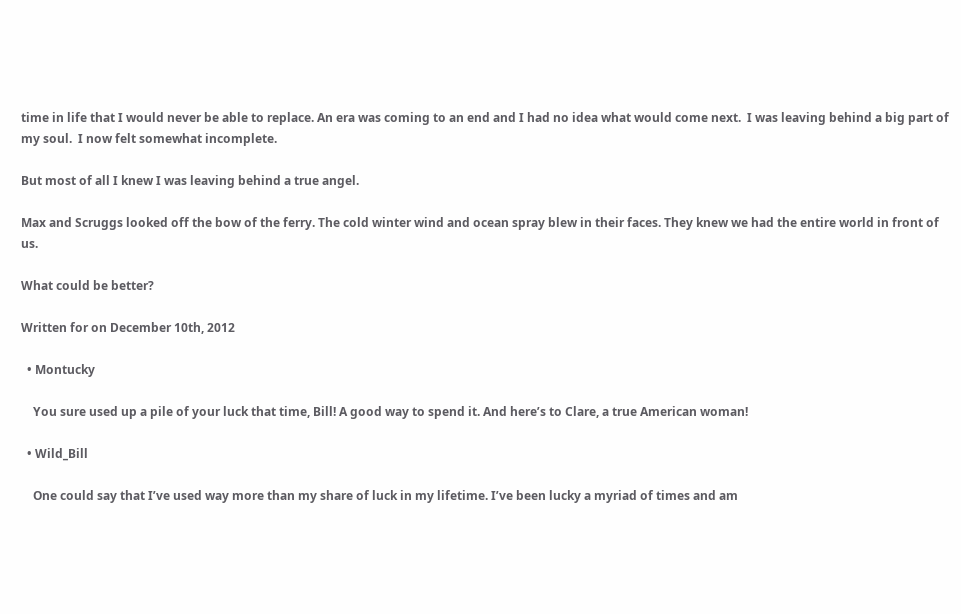time in life that I would never be able to replace. An era was coming to an end and I had no idea what would come next.  I was leaving behind a big part of my soul.  I now felt somewhat incomplete.

But most of all I knew I was leaving behind a true angel.

Max and Scruggs looked off the bow of the ferry. The cold winter wind and ocean spray blew in their faces. They knew we had the entire world in front of us.

What could be better?

Written for on December 10th, 2012

  • Montucky

    You sure used up a pile of your luck that time, Bill! A good way to spend it. And here’s to Clare, a true American woman!

  • Wild_Bill

    One could say that I’ve used way more than my share of luck in my lifetime. I’ve been lucky a myriad of times and am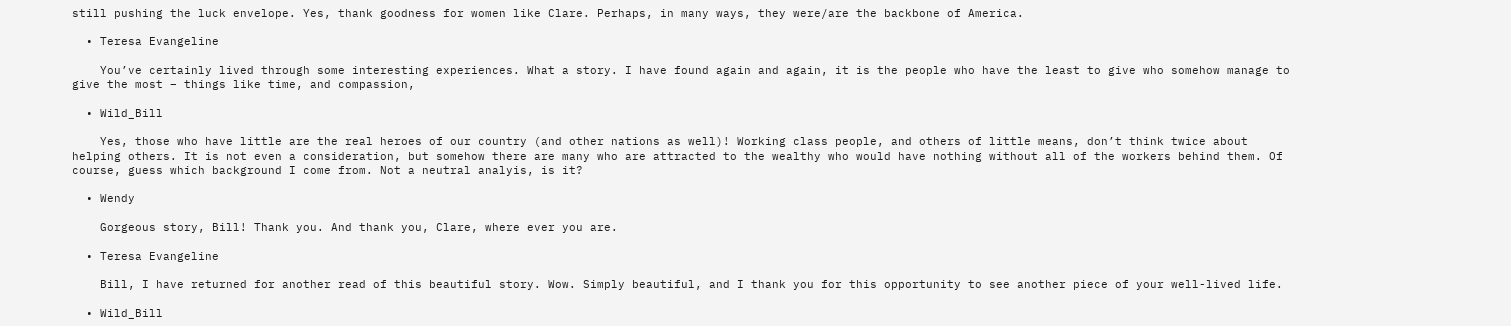still pushing the luck envelope. Yes, thank goodness for women like Clare. Perhaps, in many ways, they were/are the backbone of America.

  • Teresa Evangeline

    You’ve certainly lived through some interesting experiences. What a story. I have found again and again, it is the people who have the least to give who somehow manage to give the most – things like time, and compassion,

  • Wild_Bill

    Yes, those who have little are the real heroes of our country (and other nations as well)! Working class people, and others of little means, don’t think twice about helping others. It is not even a consideration, but somehow there are many who are attracted to the wealthy who would have nothing without all of the workers behind them. Of course, guess which background I come from. Not a neutral analyis, is it?

  • Wendy

    Gorgeous story, Bill! Thank you. And thank you, Clare, where ever you are.

  • Teresa Evangeline

    Bill, I have returned for another read of this beautiful story. Wow. Simply beautiful, and I thank you for this opportunity to see another piece of your well-lived life.

  • Wild_Bill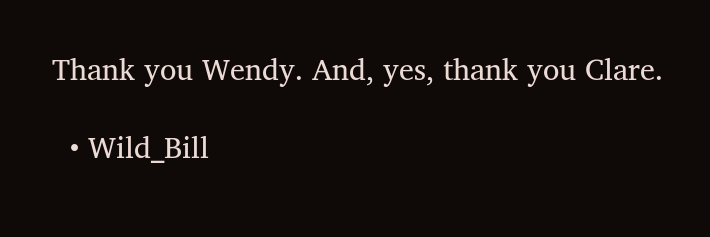Thank you Wendy. And, yes, thank you Clare.

  • Wild_Bill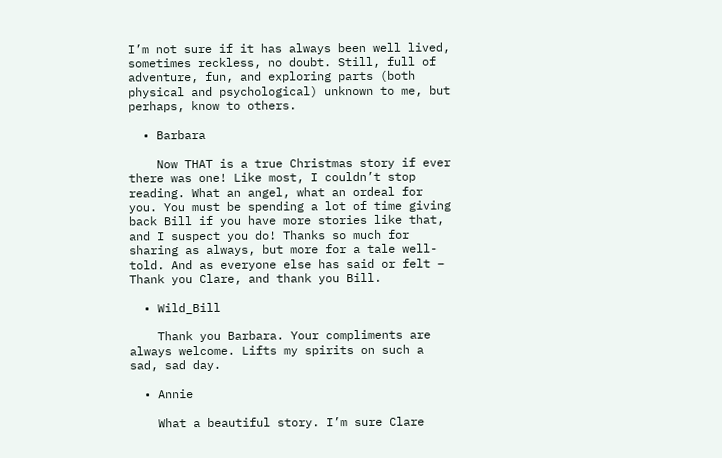I’m not sure if it has always been well lived, sometimes reckless, no doubt. Still, full of adventure, fun, and exploring parts (both physical and psychological) unknown to me, but perhaps, know to others.

  • Barbara

    Now THAT is a true Christmas story if ever there was one! Like most, I couldn’t stop reading. What an angel, what an ordeal for you. You must be spending a lot of time giving back Bill if you have more stories like that, and I suspect you do! Thanks so much for sharing as always, but more for a tale well-told. And as everyone else has said or felt – Thank you Clare, and thank you Bill.

  • Wild_Bill

    Thank you Barbara. Your compliments are always welcome. Lifts my spirits on such a sad, sad day.

  • Annie

    What a beautiful story. I’m sure Clare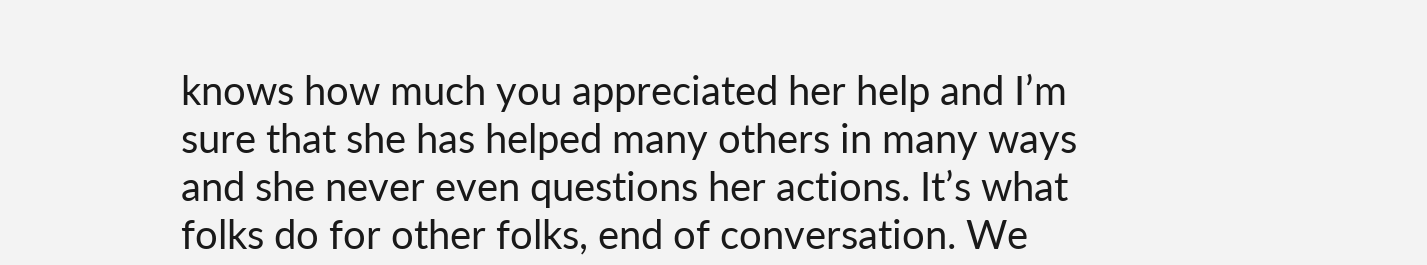knows how much you appreciated her help and I’m sure that she has helped many others in many ways and she never even questions her actions. It’s what folks do for other folks, end of conversation. We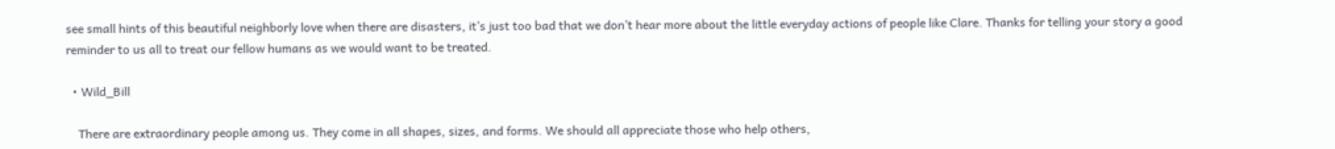see small hints of this beautiful neighborly love when there are disasters, it’s just too bad that we don’t hear more about the little everyday actions of people like Clare. Thanks for telling your story a good reminder to us all to treat our fellow humans as we would want to be treated.

  • Wild_Bill

    There are extraordinary people among us. They come in all shapes, sizes, and forms. We should all appreciate those who help others,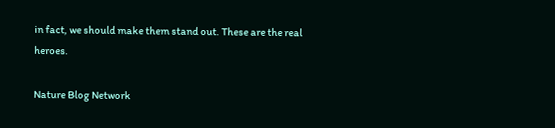in fact, we should make them stand out. These are the real heroes.

Nature Blog Network